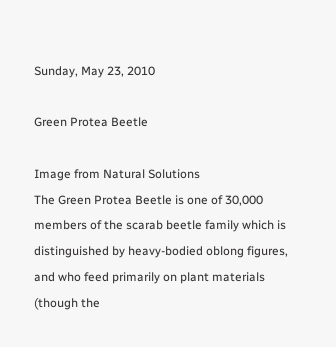Sunday, May 23, 2010

Green Protea Beetle

Image from Natural Solutions
The Green Protea Beetle is one of 30,000 members of the scarab beetle family which is distinguished by heavy-bodied oblong figures, and who feed primarily on plant materials (though the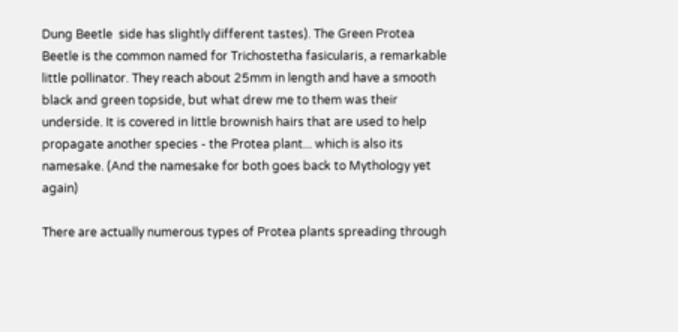Dung Beetle  side has slightly different tastes). The Green Protea Beetle is the common named for Trichostetha fasicularis, a remarkable little pollinator. They reach about 25mm in length and have a smooth black and green topside, but what drew me to them was their underside. It is covered in little brownish hairs that are used to help propagate another species - the Protea plant... which is also its namesake. (And the namesake for both goes back to Mythology yet again)

There are actually numerous types of Protea plants spreading through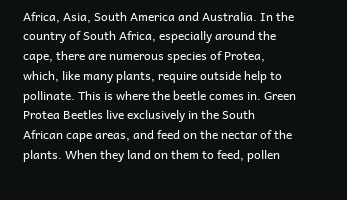Africa, Asia, South America and Australia. In the country of South Africa, especially around the cape, there are numerous species of Protea, which, like many plants, require outside help to pollinate. This is where the beetle comes in. Green Protea Beetles live exclusively in the South African cape areas, and feed on the nectar of the plants. When they land on them to feed, pollen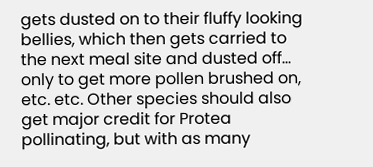gets dusted on to their fluffy looking bellies, which then gets carried to the next meal site and dusted off... only to get more pollen brushed on, etc. etc. Other species should also get major credit for Protea pollinating, but with as many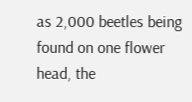as 2,000 beetles being found on one flower head, the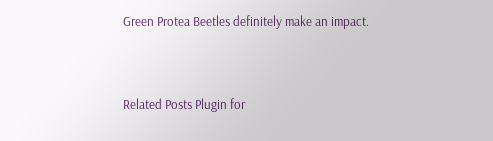Green Protea Beetles definitely make an impact.


Related Posts Plugin for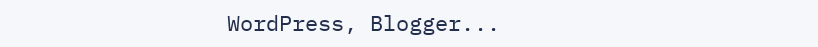WordPress, Blogger...